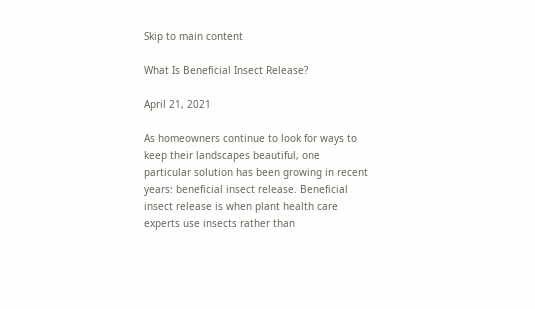Skip to main content

What Is Beneficial Insect Release?

April 21, 2021

As homeowners continue to look for ways to keep their landscapes beautiful, one particular solution has been growing in recent years: beneficial insect release. Beneficial insect release is when plant health care experts use insects rather than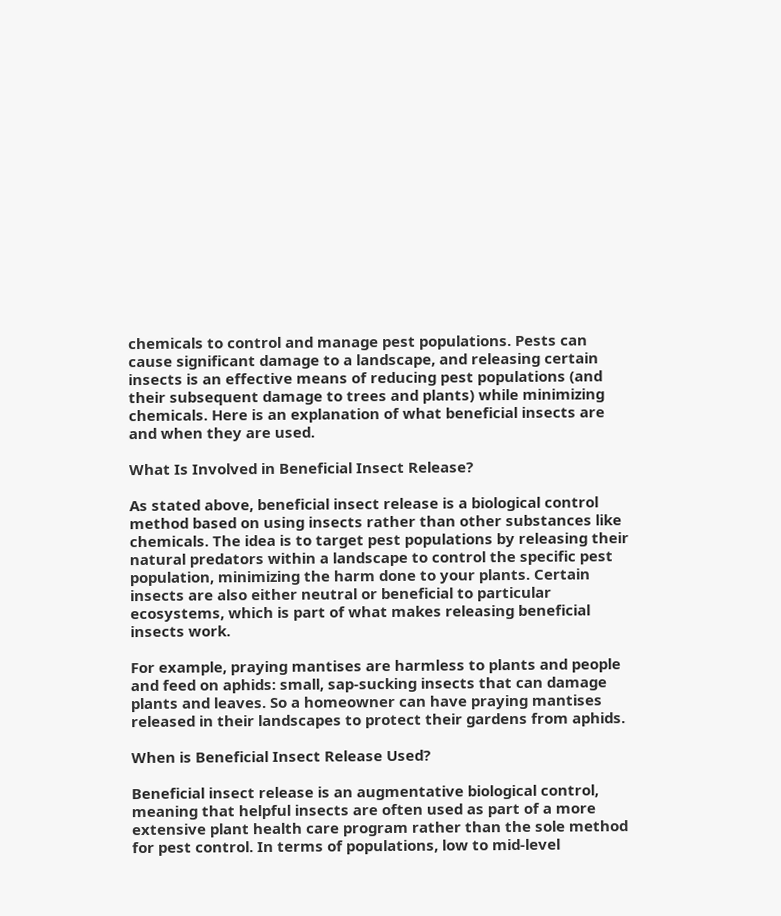chemicals to control and manage pest populations. Pests can cause significant damage to a landscape, and releasing certain insects is an effective means of reducing pest populations (and their subsequent damage to trees and plants) while minimizing chemicals. Here is an explanation of what beneficial insects are and when they are used.

What Is Involved in Beneficial Insect Release?

As stated above, beneficial insect release is a biological control method based on using insects rather than other substances like chemicals. The idea is to target pest populations by releasing their natural predators within a landscape to control the specific pest population, minimizing the harm done to your plants. Certain insects are also either neutral or beneficial to particular ecosystems, which is part of what makes releasing beneficial insects work.

For example, praying mantises are harmless to plants and people and feed on aphids: small, sap-sucking insects that can damage plants and leaves. So a homeowner can have praying mantises released in their landscapes to protect their gardens from aphids.

When is Beneficial Insect Release Used?

Beneficial insect release is an augmentative biological control, meaning that helpful insects are often used as part of a more extensive plant health care program rather than the sole method for pest control. In terms of populations, low to mid-level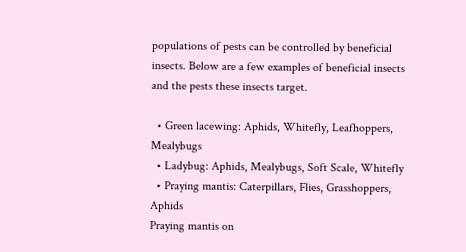populations of pests can be controlled by beneficial insects. Below are a few examples of beneficial insects and the pests these insects target.

  • Green lacewing: Aphids, Whitefly, Leafhoppers, Mealybugs
  • Ladybug: Aphids, Mealybugs, Soft Scale, Whitefly
  • Praying mantis: Caterpillars, Flies, Grasshoppers, Aphids
Praying mantis on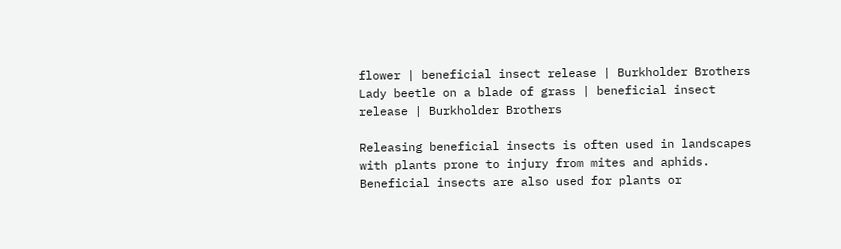flower | beneficial insect release | Burkholder Brothers
Lady beetle on a blade of grass | beneficial insect release | Burkholder Brothers

Releasing beneficial insects is often used in landscapes with plants prone to injury from mites and aphids. Beneficial insects are also used for plants or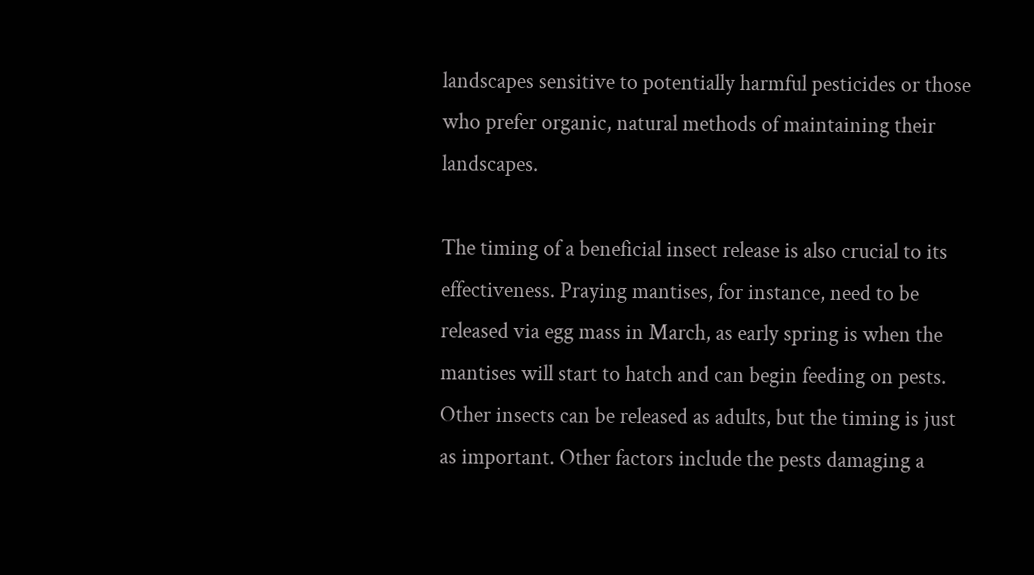landscapes sensitive to potentially harmful pesticides or those who prefer organic, natural methods of maintaining their landscapes.

The timing of a beneficial insect release is also crucial to its effectiveness. Praying mantises, for instance, need to be released via egg mass in March, as early spring is when the mantises will start to hatch and can begin feeding on pests. Other insects can be released as adults, but the timing is just as important. Other factors include the pests damaging a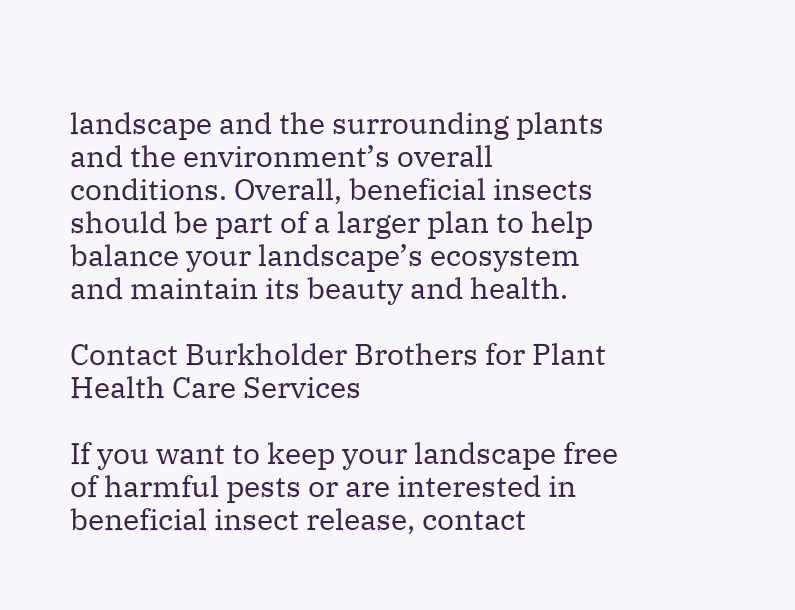landscape and the surrounding plants and the environment’s overall conditions. Overall, beneficial insects should be part of a larger plan to help balance your landscape’s ecosystem and maintain its beauty and health.

Contact Burkholder Brothers for Plant Health Care Services

If you want to keep your landscape free of harmful pests or are interested in beneficial insect release, contact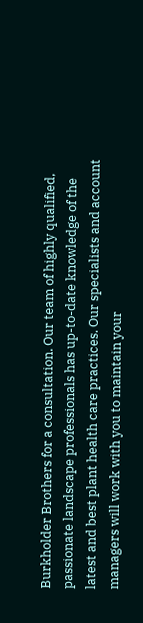Burkholder Brothers for a consultation. Our team of highly qualified, passionate landscape professionals has up-to-date knowledge of the latest and best plant health care practices. Our specialists and account managers will work with you to maintain your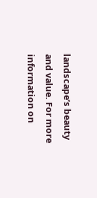landscape’s beauty and value. For more information on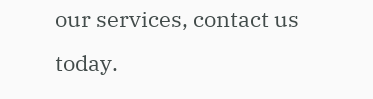our services, contact us today.